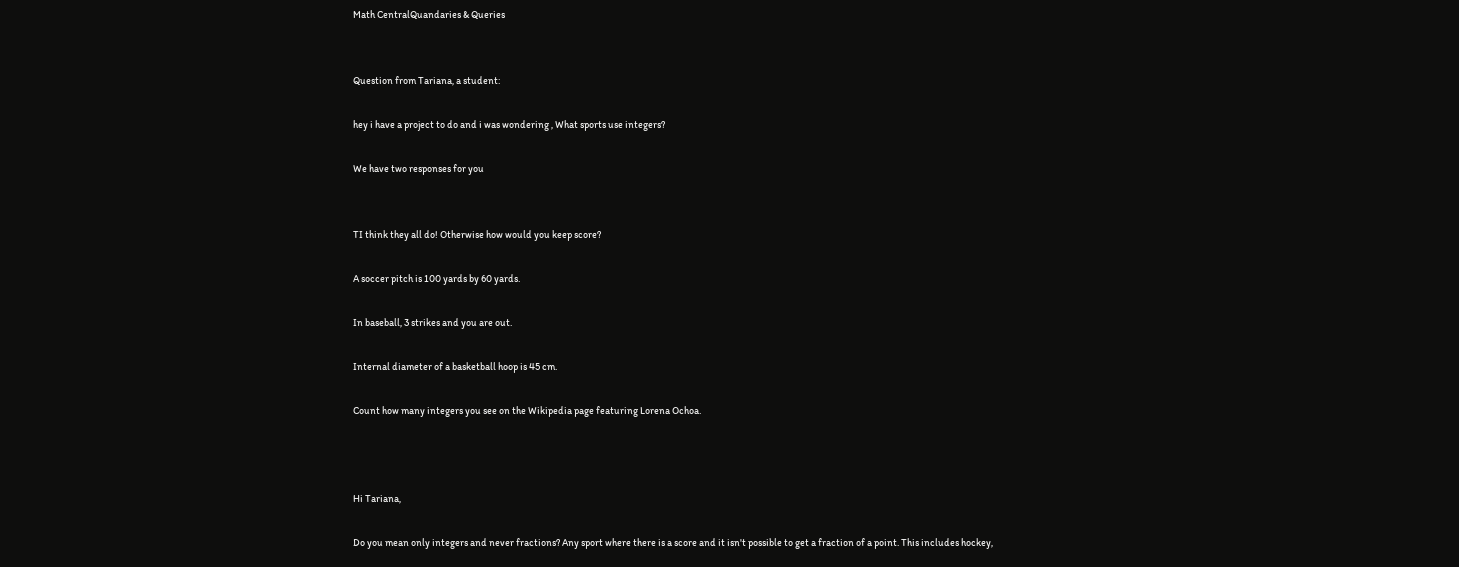Math CentralQuandaries & Queries


Question from Tariana, a student:

hey i have a project to do and i was wondering , What sports use integers?

We have two responses for you


TI think they all do! Otherwise how would you keep score?

A soccer pitch is 100 yards by 60 yards.

In baseball, 3 strikes and you are out.

Internal diameter of a basketball hoop is 45 cm.

Count how many integers you see on the Wikipedia page featuring Lorena Ochoa.



Hi Tariana,

Do you mean only integers and never fractions? Any sport where there is a score and it isn't possible to get a fraction of a point. This includes hockey,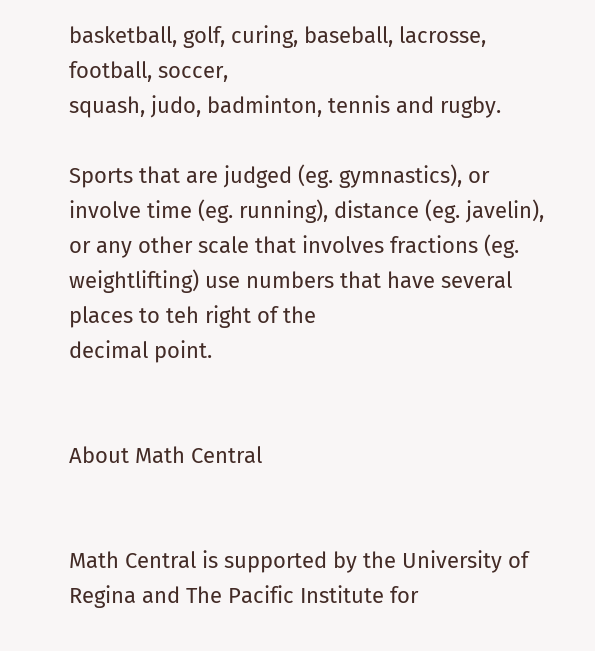basketball, golf, curing, baseball, lacrosse, football, soccer,
squash, judo, badminton, tennis and rugby.

Sports that are judged (eg. gymnastics), or involve time (eg. running), distance (eg. javelin), or any other scale that involves fractions (eg. weightlifting) use numbers that have several places to teh right of the
decimal point.


About Math Central


Math Central is supported by the University of Regina and The Pacific Institute for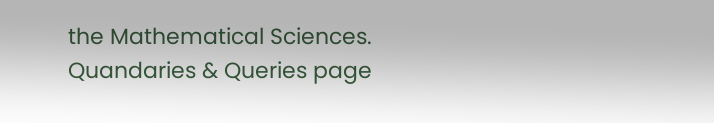the Mathematical Sciences.
Quandaries & Queries page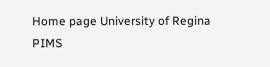Home page University of Regina PIMS